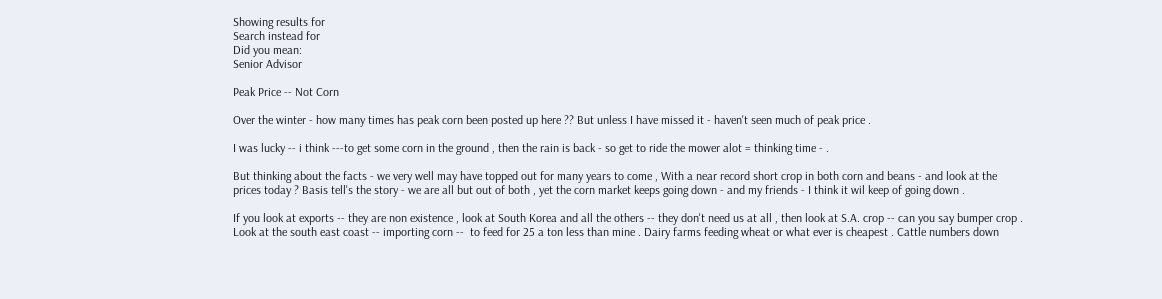Showing results for
Search instead for
Did you mean:
Senior Advisor

Peak Price -- Not Corn

Over the winter - how many times has peak corn been posted up here ?? But unless I have missed it - haven't seen much of peak price .

I was lucky -- i think ---to get some corn in the ground , then the rain is back - so get to ride the mower alot = thinking time - .

But thinking about the facts - we very well may have topped out for many years to come , With a near record short crop in both corn and beans - and look at the prices today ? Basis tell's the story - we are all but out of both , yet the corn market keeps going down - and my friends - I think it wil keep of going down .

If you look at exports -- they are non existence , look at South Korea and all the others -- they don't need us at all , then look at S.A. crop -- can you say bumper crop . Look at the south east coast -- importing corn --  to feed for 25 a ton less than mine . Dairy farms feeding wheat or what ever is cheapest . Cattle numbers down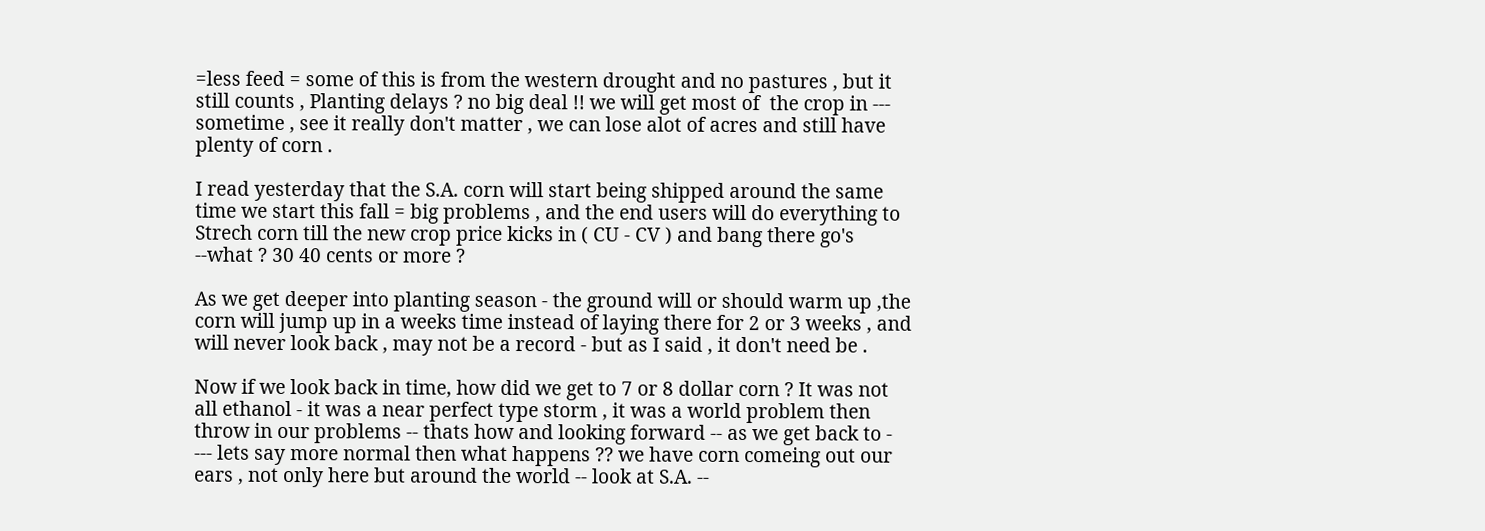=less feed = some of this is from the western drought and no pastures , but it still counts , Planting delays ? no big deal !! we will get most of  the crop in --- sometime , see it really don't matter , we can lose alot of acres and still have plenty of corn .

I read yesterday that the S.A. corn will start being shipped around the same time we start this fall = big problems , and the end users will do everything to Strech corn till the new crop price kicks in ( CU - CV ) and bang there go's --what ? 30 40 cents or more ?

As we get deeper into planting season - the ground will or should warm up ,the corn will jump up in a weeks time instead of laying there for 2 or 3 weeks , and will never look back , may not be a record - but as I said , it don't need be .

Now if we look back in time, how did we get to 7 or 8 dollar corn ? It was not all ethanol - it was a near perfect type storm , it was a world problem then throw in our problems -- thats how and looking forward -- as we get back to - --- lets say more normal then what happens ?? we have corn comeing out our ears , not only here but around the world -- look at S.A. --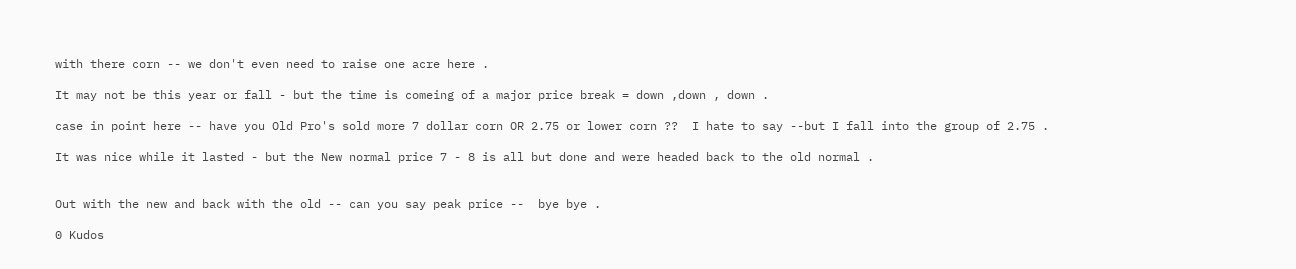with there corn -- we don't even need to raise one acre here .

It may not be this year or fall - but the time is comeing of a major price break = down ,down , down .

case in point here -- have you Old Pro's sold more 7 dollar corn OR 2.75 or lower corn ??  I hate to say --but I fall into the group of 2.75 .

It was nice while it lasted - but the New normal price 7 - 8 is all but done and were headed back to the old normal .


Out with the new and back with the old -- can you say peak price --  bye bye .

0 Kudos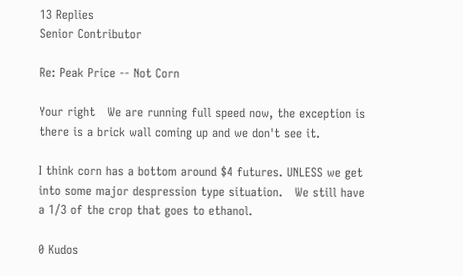13 Replies
Senior Contributor

Re: Peak Price -- Not Corn

Your right   We are running full speed now, the exception is there is a brick wall coming up and we don't see it.

I think corn has a bottom around $4 futures. UNLESS we get into some major despression type situation.   We still have a 1/3 of the crop that goes to ethanol.

0 Kudos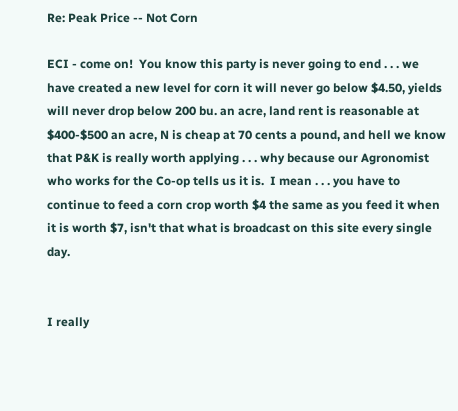Re: Peak Price -- Not Corn

ECI - come on!  You know this party is never going to end . . . we have created a new level for corn it will never go below $4.50, yields will never drop below 200 bu. an acre, land rent is reasonable at $400-$500 an acre, N is cheap at 70 cents a pound, and hell we know that P&K is really worth applying . . . why because our Agronomist who works for the Co-op tells us it is.  I mean . . . you have to continue to feed a corn crop worth $4 the same as you feed it when it is worth $7, isn't that what is broadcast on this site every single day.


I really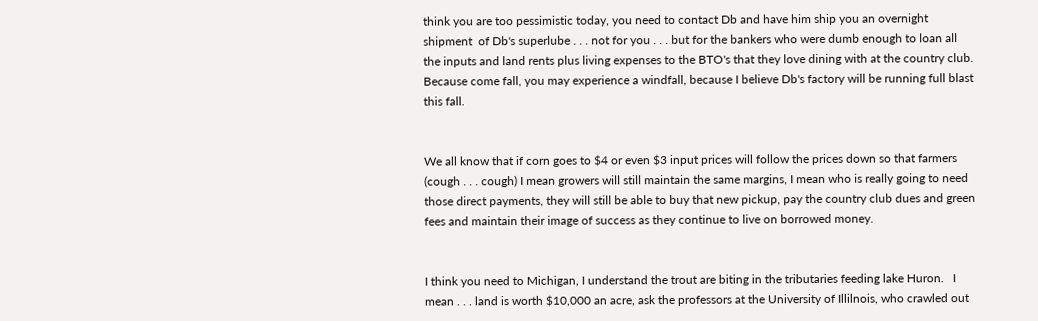think you are too pessimistic today, you need to contact Db and have him ship you an overnight shipment  of Db's superlube . . . not for you . . . but for the bankers who were dumb enough to loan all the inputs and land rents plus living expenses to the BTO's that they love dining with at the country club.  Because come fall, you may experience a windfall, because I believe Db's factory will be running full blast this fall.


We all know that if corn goes to $4 or even $3 input prices will follow the prices down so that farmers (cough . . . cough) I mean growers will still maintain the same margins, I mean who is really going to need those direct payments, they will still be able to buy that new pickup, pay the country club dues and green fees and maintain their image of success as they continue to live on borrowed money.


I think you need to Michigan, I understand the trout are biting in the tributaries feeding lake Huron.   I mean . . . land is worth $10,000 an acre, ask the professors at the University of Illilnois, who crawled out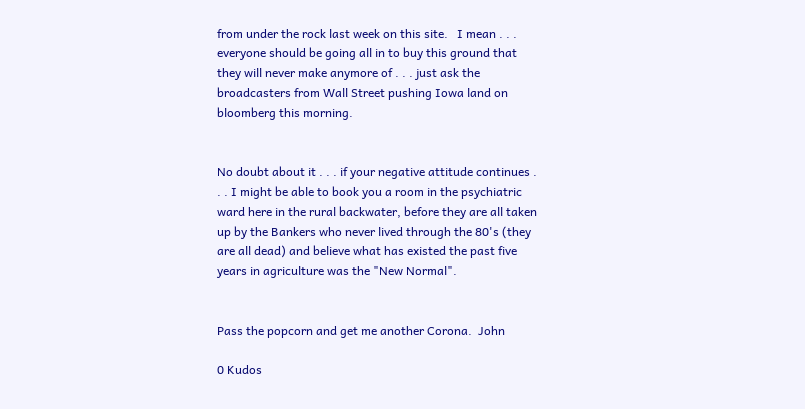from under the rock last week on this site.   I mean . . . everyone should be going all in to buy this ground that they will never make anymore of . . . just ask the broadcasters from Wall Street pushing Iowa land on bloomberg this morning.


No doubt about it . . . if your negative attitude continues . . . I might be able to book you a room in the psychiatric ward here in the rural backwater, before they are all taken up by the Bankers who never lived through the 80's (they are all dead) and believe what has existed the past five years in agriculture was the "New Normal".


Pass the popcorn and get me another Corona.  John

0 Kudos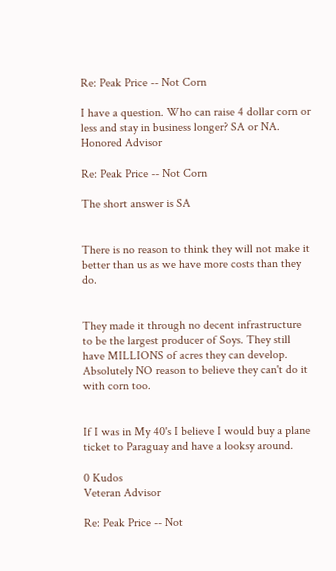Re: Peak Price -- Not Corn

I have a question. Who can raise 4 dollar corn or less and stay in business longer? SA or NA.
Honored Advisor

Re: Peak Price -- Not Corn

The short answer is SA


There is no reason to think they will not make it better than us as we have more costs than they do.


They made it through no decent infrastructure to be the largest producer of Soys. They still have MILLIONS of acres they can develop. Absolutely NO reason to believe they can't do it with corn too.


If I was in My 40's I believe I would buy a plane ticket to Paraguay and have a looksy around.

0 Kudos
Veteran Advisor

Re: Peak Price -- Not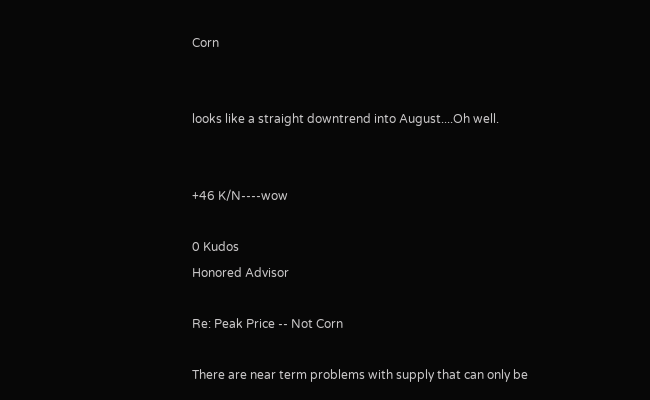Corn


looks like a straight downtrend into August....Oh well.


+46 K/N----wow

0 Kudos
Honored Advisor

Re: Peak Price -- Not Corn

There are near term problems with supply that can only be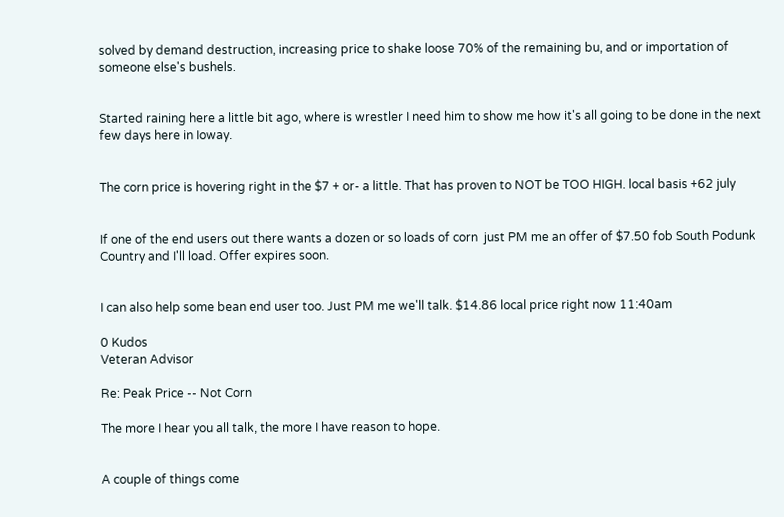solved by demand destruction, increasing price to shake loose 70% of the remaining bu, and or importation of someone else's bushels.


Started raining here a little bit ago, where is wrestler I need him to show me how it's all going to be done in the next few days here in Ioway.


The corn price is hovering right in the $7 + or- a little. That has proven to NOT be TOO HIGH. local basis +62 july


If one of the end users out there wants a dozen or so loads of corn  just PM me an offer of $7.50 fob South Podunk Country and I'll load. Offer expires soon.


I can also help some bean end user too. Just PM me we'll talk. $14.86 local price right now 11:40am

0 Kudos
Veteran Advisor

Re: Peak Price -- Not Corn

The more I hear you all talk, the more I have reason to hope.


A couple of things come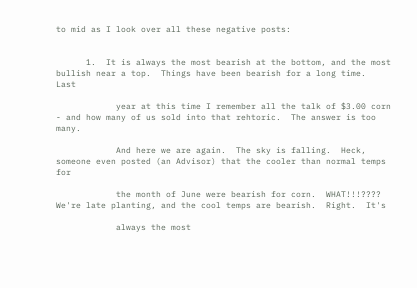to mid as I look over all these negative posts:


      1.  It is always the most bearish at the bottom, and the most bullish near a top.  Things have been bearish for a long time.  Last

            year at this time I remember all the talk of $3.00 corn - and how many of us sold into that rehtoric.  The answer is too many.

            And here we are again.  The sky is falling.  Heck, someone even posted (an Advisor) that the cooler than normal temps for

            the month of June were bearish for corn.  WHAT!!!????  We're late planting, and the cool temps are bearish.  Right.  It's

            always the most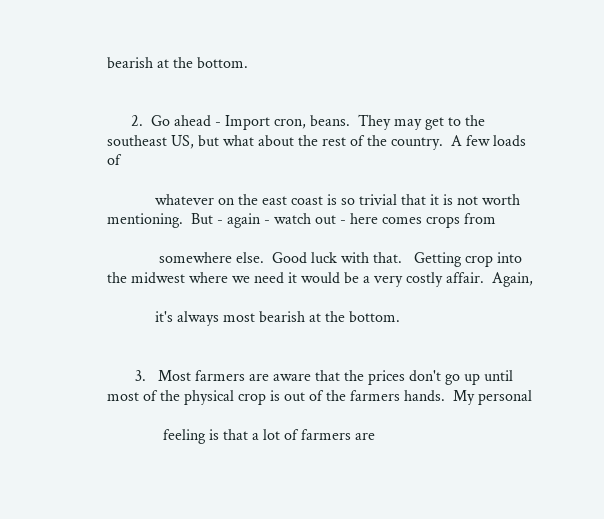bearish at the bottom.


      2.  Go ahead - Import cron, beans.  They may get to the southeast US, but what about the rest of the country.  A few loads of

            whatever on the east coast is so trivial that it is not worth mentioning.  But - again - watch out - here comes crops from

             somewhere else.  Good luck with that.   Getting crop into the midwest where we need it would be a very costly affair.  Again,

            it's always most bearish at the bottom.


       3.   Most farmers are aware that the prices don't go up until most of the physical crop is out of the farmers hands.  My personal

              feeling is that a lot of farmers are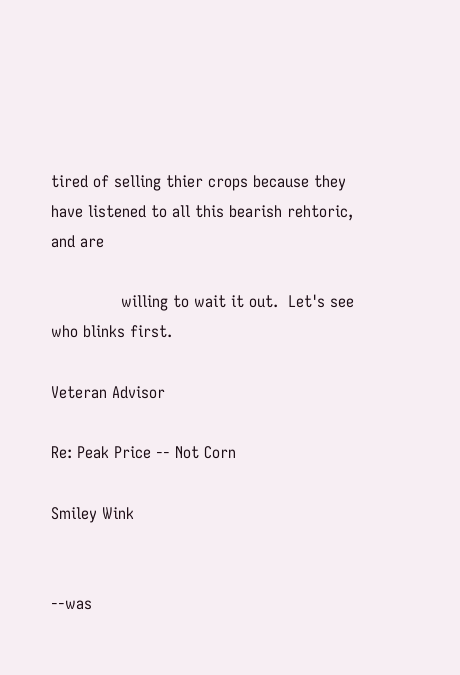tired of selling thier crops because they have listened to all this bearish rehtoric, and are

              willing to wait it out.  Let's see who blinks first.

Veteran Advisor

Re: Peak Price -- Not Corn

Smiley Wink


--was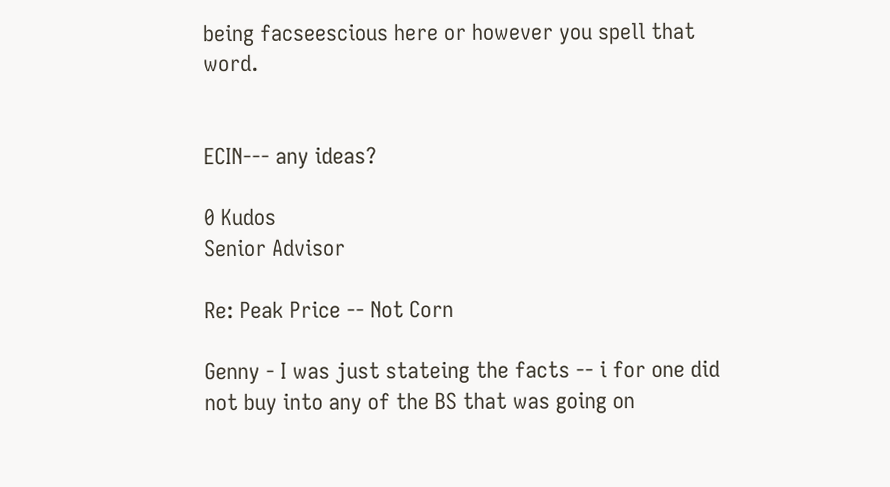being facseescious here or however you spell that word.


ECIN--- any ideas?

0 Kudos
Senior Advisor

Re: Peak Price -- Not Corn

Genny - I was just stateing the facts -- i for one did not buy into any of the BS that was going on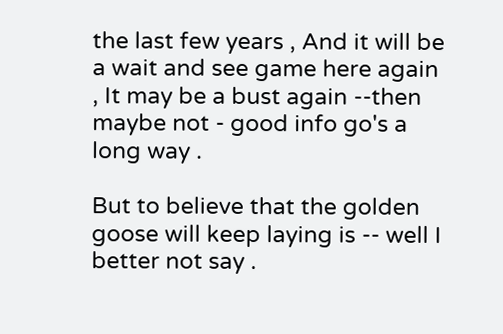the last few years , And it will be a wait and see game here again , It may be a bust again --then maybe not - good info go's a long way .

But to believe that the golden goose will keep laying is -- well I better not say .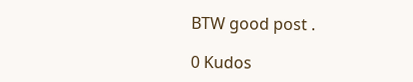BTW good post .

0 Kudos